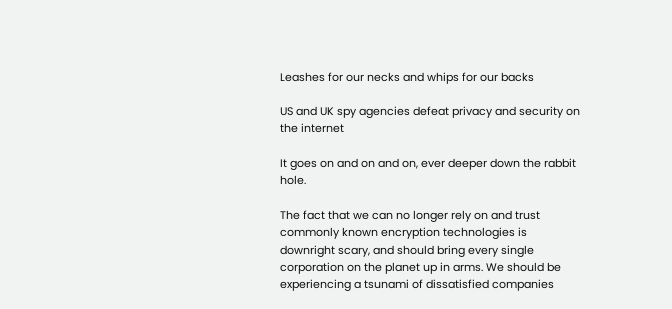Leashes for our necks and whips for our backs

US and UK spy agencies defeat privacy and security on the internet

It goes on and on and on, ever deeper down the rabbit hole.

The fact that we can no longer rely on and trust commonly known encryption technologies is downright scary, and should bring every single corporation on the planet up in arms. We should be experiencing a tsunami of dissatisfied companies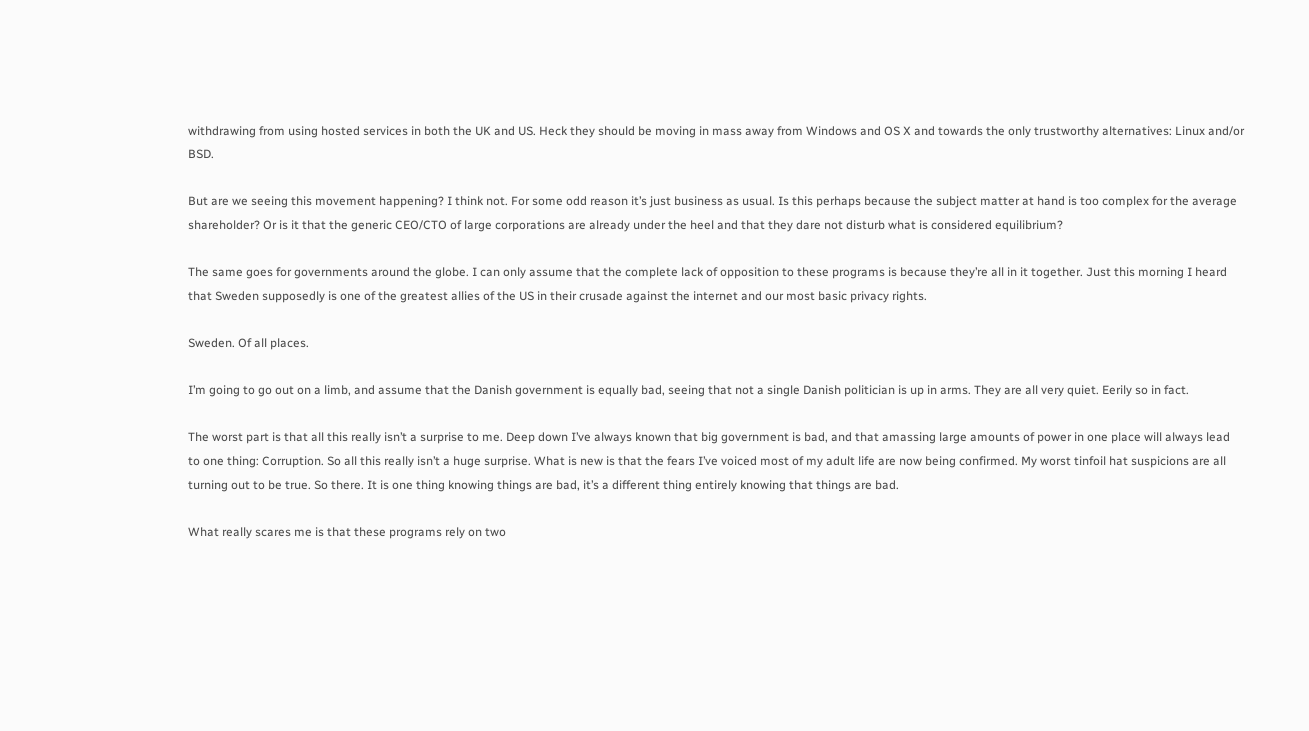withdrawing from using hosted services in both the UK and US. Heck they should be moving in mass away from Windows and OS X and towards the only trustworthy alternatives: Linux and/or BSD.

But are we seeing this movement happening? I think not. For some odd reason it’s just business as usual. Is this perhaps because the subject matter at hand is too complex for the average shareholder? Or is it that the generic CEO/CTO of large corporations are already under the heel and that they dare not disturb what is considered equilibrium?

The same goes for governments around the globe. I can only assume that the complete lack of opposition to these programs is because they’re all in it together. Just this morning I heard that Sweden supposedly is one of the greatest allies of the US in their crusade against the internet and our most basic privacy rights.

Sweden. Of all places.

I’m going to go out on a limb, and assume that the Danish government is equally bad, seeing that not a single Danish politician is up in arms. They are all very quiet. Eerily so in fact.

The worst part is that all this really isn’t a surprise to me. Deep down I’ve always known that big government is bad, and that amassing large amounts of power in one place will always lead to one thing: Corruption. So all this really isn’t a huge surprise. What is new is that the fears I’ve voiced most of my adult life are now being confirmed. My worst tinfoil hat suspicions are all turning out to be true. So there. It is one thing knowing things are bad, it’s a different thing entirely knowing that things are bad.

What really scares me is that these programs rely on two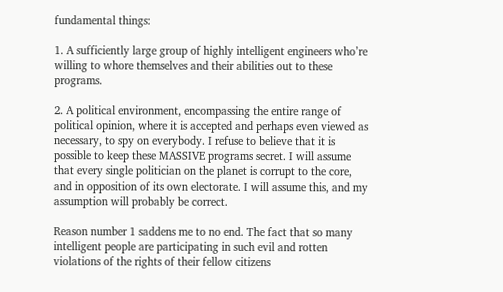fundamental things:

1. A sufficiently large group of highly intelligent engineers who’re willing to whore themselves and their abilities out to these programs.

2. A political environment, encompassing the entire range of political opinion, where it is accepted and perhaps even viewed as necessary, to spy on everybody. I refuse to believe that it is possible to keep these MASSIVE programs secret. I will assume that every single politician on the planet is corrupt to the core, and in opposition of its own electorate. I will assume this, and my assumption will probably be correct.

Reason number 1 saddens me to no end. The fact that so many intelligent people are participating in such evil and rotten violations of the rights of their fellow citizens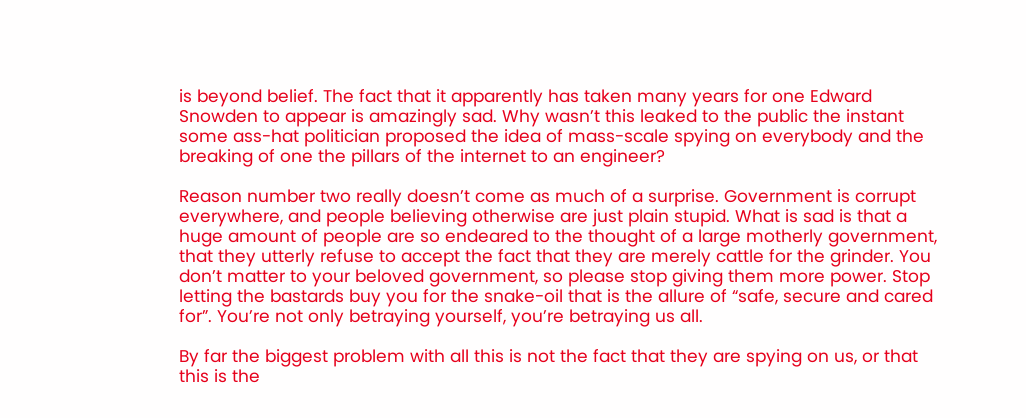is beyond belief. The fact that it apparently has taken many years for one Edward Snowden to appear is amazingly sad. Why wasn’t this leaked to the public the instant some ass-hat politician proposed the idea of mass-scale spying on everybody and the breaking of one the pillars of the internet to an engineer?

Reason number two really doesn’t come as much of a surprise. Government is corrupt everywhere, and people believing otherwise are just plain stupid. What is sad is that a huge amount of people are so endeared to the thought of a large motherly government, that they utterly refuse to accept the fact that they are merely cattle for the grinder. You don’t matter to your beloved government, so please stop giving them more power. Stop letting the bastards buy you for the snake-oil that is the allure of “safe, secure and cared for”. You’re not only betraying yourself, you’re betraying us all.

By far the biggest problem with all this is not the fact that they are spying on us, or that this is the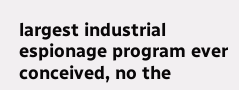largest industrial espionage program ever conceived, no the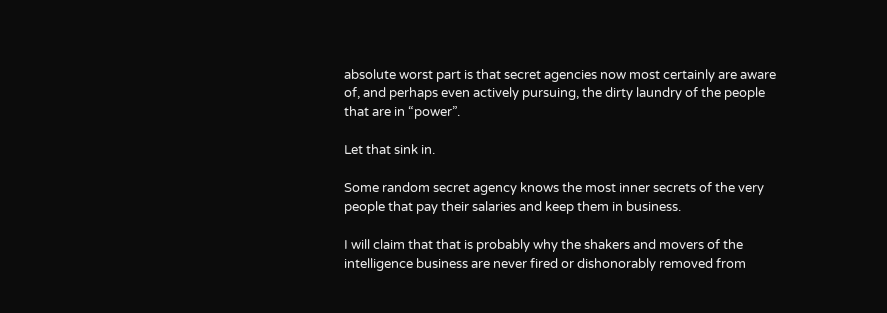absolute worst part is that secret agencies now most certainly are aware of, and perhaps even actively pursuing, the dirty laundry of the people that are in “power”.

Let that sink in.

Some random secret agency knows the most inner secrets of the very people that pay their salaries and keep them in business.

I will claim that that is probably why the shakers and movers of the intelligence business are never fired or dishonorably removed from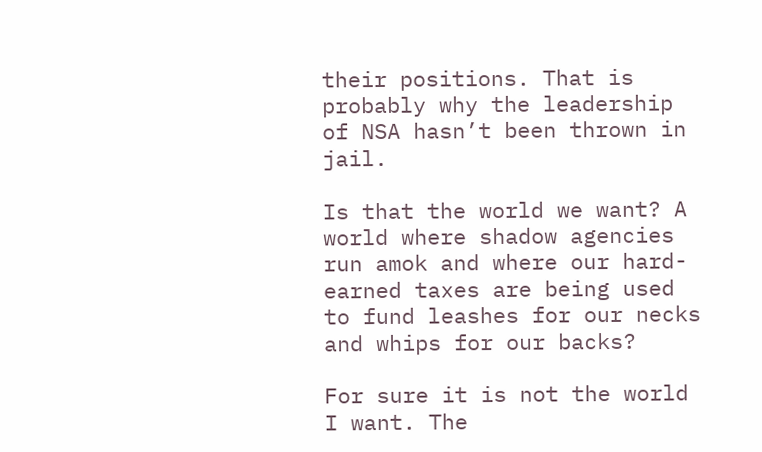their positions. That is probably why the leadership of NSA hasn’t been thrown in jail.

Is that the world we want? A world where shadow agencies run amok and where our hard-earned taxes are being used to fund leashes for our necks and whips for our backs?

For sure it is not the world I want. The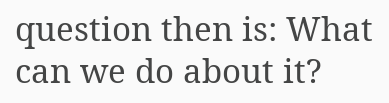question then is: What can we do about it?